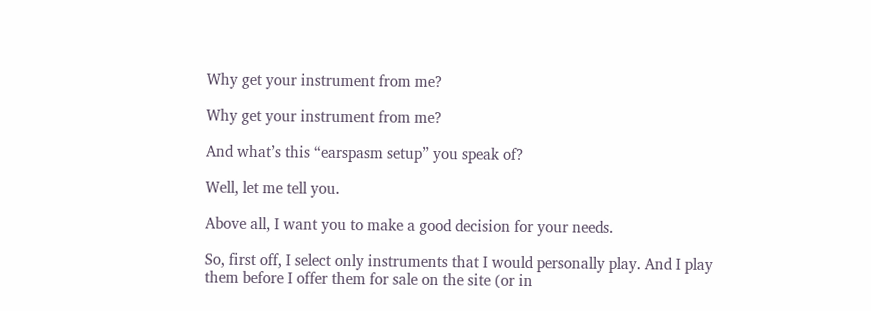Why get your instrument from me?

Why get your instrument from me?

And what’s this “earspasm setup” you speak of?

Well, let me tell you.

Above all, I want you to make a good decision for your needs.

So, first off, I select only instruments that I would personally play. And I play them before I offer them for sale on the site (or in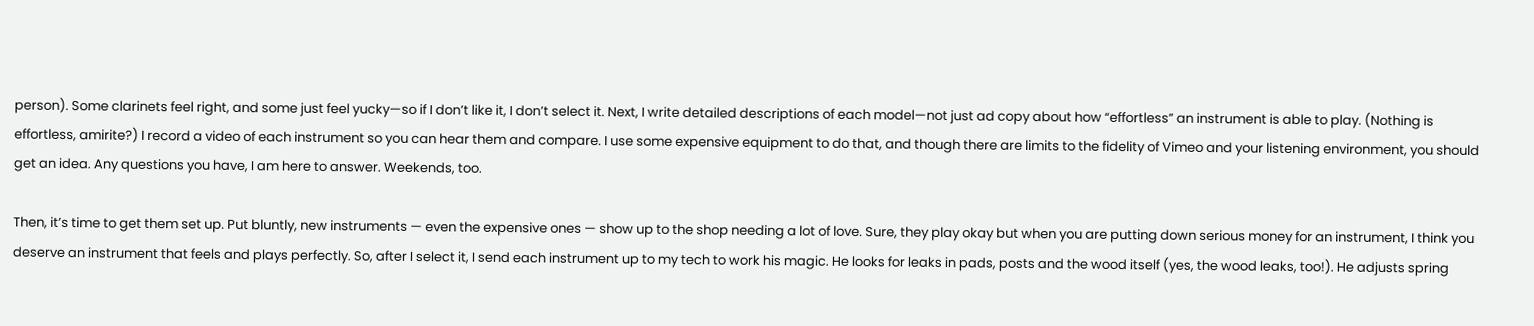person). Some clarinets feel right, and some just feel yucky—so if I don’t like it, I don’t select it. Next, I write detailed descriptions of each model—not just ad copy about how “effortless” an instrument is able to play. (Nothing is effortless, amirite?) I record a video of each instrument so you can hear them and compare. I use some expensive equipment to do that, and though there are limits to the fidelity of Vimeo and your listening environment, you should get an idea. Any questions you have, I am here to answer. Weekends, too.

Then, it’s time to get them set up. Put bluntly, new instruments — even the expensive ones — show up to the shop needing a lot of love. Sure, they play okay but when you are putting down serious money for an instrument, I think you deserve an instrument that feels and plays perfectly. So, after I select it, I send each instrument up to my tech to work his magic. He looks for leaks in pads, posts and the wood itself (yes, the wood leaks, too!). He adjusts spring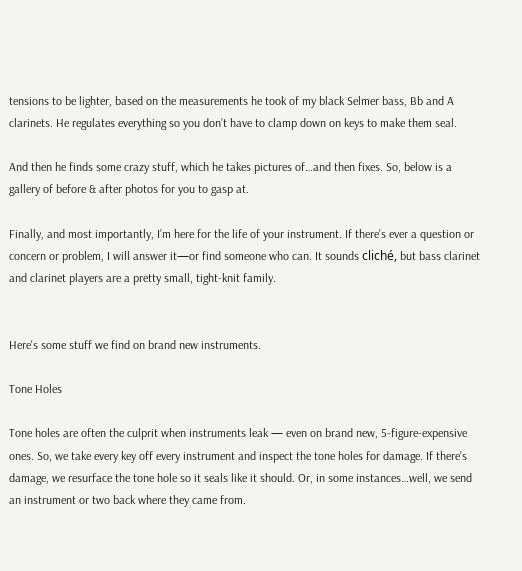tensions to be lighter, based on the measurements he took of my black Selmer bass, Bb and A clarinets. He regulates everything so you don’t have to clamp down on keys to make them seal.

And then he finds some crazy stuff, which he takes pictures of…and then fixes. So, below is a gallery of before & after photos for you to gasp at.

Finally, and most importantly, I’m here for the life of your instrument. If there’s ever a question or concern or problem, I will answer it—or find someone who can. It sounds cliché, but bass clarinet and clarinet players are a pretty small, tight-knit family.


Here's some stuff we find on brand new instruments.

Tone Holes

Tone holes are often the culprit when instruments leak — even on brand new, 5-figure-expensive ones. So, we take every key off every instrument and inspect the tone holes for damage. If there’s damage, we resurface the tone hole so it seals like it should. Or, in some instances…well, we send an instrument or two back where they came from.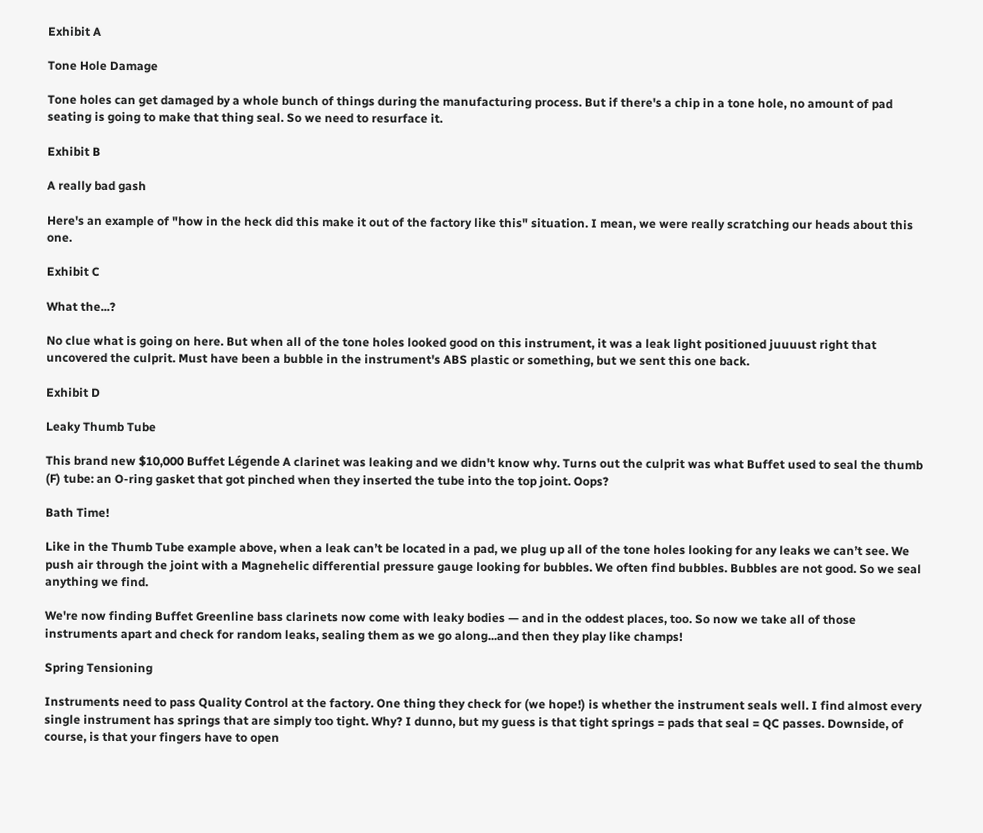Exhibit A

Tone Hole Damage

Tone holes can get damaged by a whole bunch of things during the manufacturing process. But if there's a chip in a tone hole, no amount of pad seating is going to make that thing seal. So we need to resurface it.

Exhibit B

A really bad gash

Here's an example of "how in the heck did this make it out of the factory like this" situation. I mean, we were really scratching our heads about this one.

Exhibit C

What the...?

No clue what is going on here. But when all of the tone holes looked good on this instrument, it was a leak light positioned juuuust right that uncovered the culprit. Must have been a bubble in the instrument's ABS plastic or something, but we sent this one back.

Exhibit D

Leaky Thumb Tube

This brand new $10,000 Buffet Légende A clarinet was leaking and we didn't know why. Turns out the culprit was what Buffet used to seal the thumb (F) tube: an O-ring gasket that got pinched when they inserted the tube into the top joint. Oops?

Bath Time!

Like in the Thumb Tube example above, when a leak can’t be located in a pad, we plug up all of the tone holes looking for any leaks we can’t see. We push air through the joint with a Magnehelic differential pressure gauge looking for bubbles. We often find bubbles. Bubbles are not good. So we seal anything we find.

We're now finding Buffet Greenline bass clarinets now come with leaky bodies — and in the oddest places, too. So now we take all of those instruments apart and check for random leaks, sealing them as we go along...and then they play like champs!

Spring Tensioning

Instruments need to pass Quality Control at the factory. One thing they check for (we hope!) is whether the instrument seals well. I find almost every single instrument has springs that are simply too tight. Why? I dunno, but my guess is that tight springs = pads that seal = QC passes. Downside, of course, is that your fingers have to open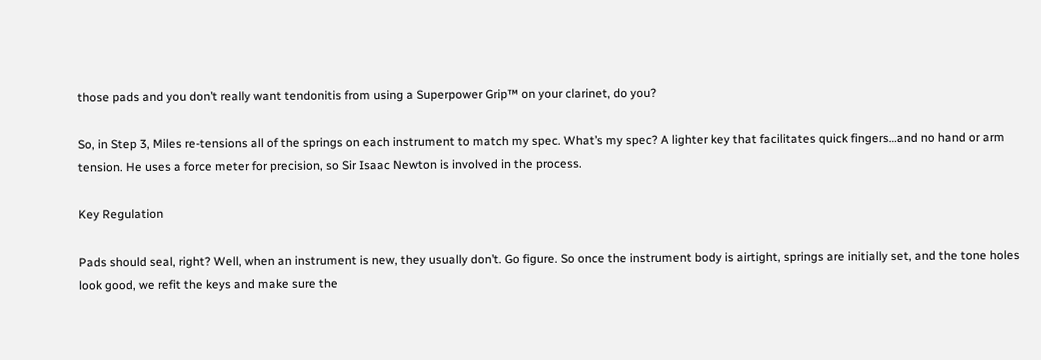those pads and you don’t really want tendonitis from using a Superpower Grip™ on your clarinet, do you?

So, in Step 3, Miles re-tensions all of the springs on each instrument to match my spec. What’s my spec? A lighter key that facilitates quick fingers…and no hand or arm tension. He uses a force meter for precision, so Sir Isaac Newton is involved in the process.

Key Regulation

Pads should seal, right? Well, when an instrument is new, they usually don’t. Go figure. So once the instrument body is airtight, springs are initially set, and the tone holes look good, we refit the keys and make sure the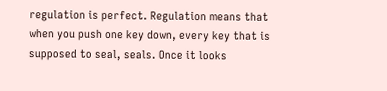regulation is perfect. Regulation means that when you push one key down, every key that is supposed to seal, seals. Once it looks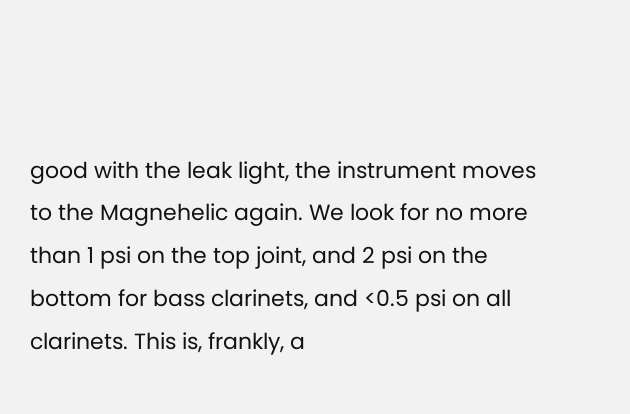good with the leak light, the instrument moves to the Magnehelic again. We look for no more than 1 psi on the top joint, and 2 psi on the bottom for bass clarinets, and <0.5 psi on all clarinets. This is, frankly, a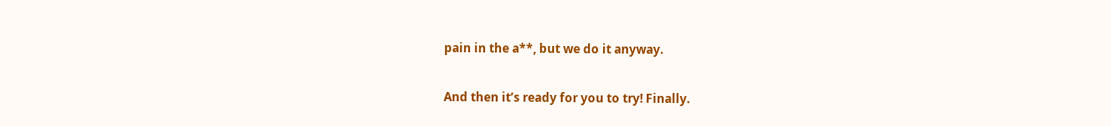pain in the a**, but we do it anyway.

And then it’s ready for you to try! Finally.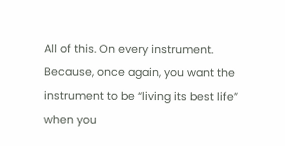All of this. On every instrument. Because, once again, you want the instrument to be “living its best life” when you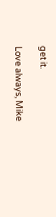get it.

Love always, Mike